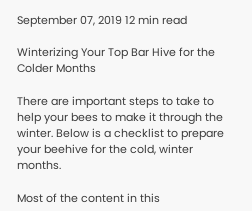September 07, 2019 12 min read

Winterizing Your Top Bar Hive for the Colder Months

There are important steps to take to help your bees to make it through the winter. Below is a checklist to prepare your beehive for the cold, winter months.

Most of the content in this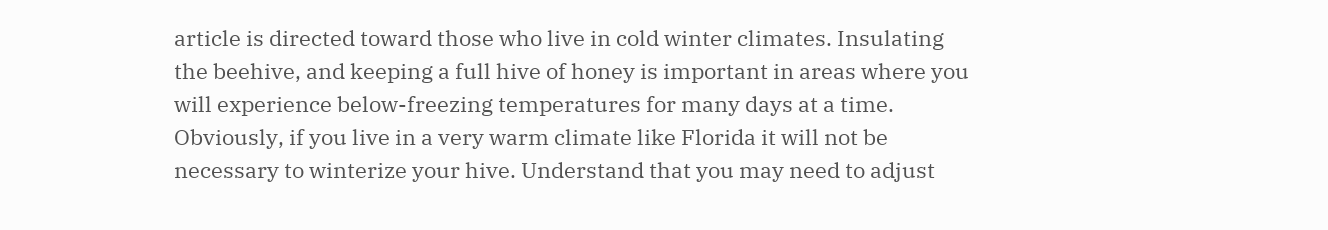article is directed toward those who live in cold winter climates. Insulating the beehive, and keeping a full hive of honey is important in areas where you will experience below-freezing temperatures for many days at a time. Obviously, if you live in a very warm climate like Florida it will not be necessary to winterize your hive. Understand that you may need to adjust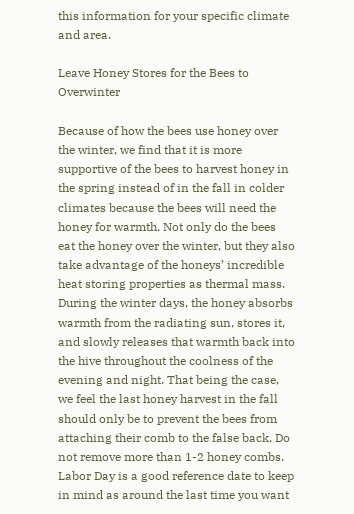this information for your specific climate and area.

Leave Honey Stores for the Bees to Overwinter

Because of how the bees use honey over the winter, we find that it is more supportive of the bees to harvest honey in the spring instead of in the fall in colder climates because the bees will need the honey for warmth. Not only do the bees eat the honey over the winter, but they also take advantage of the honeys’ incredible heat storing properties as thermal mass. During the winter days, the honey absorbs warmth from the radiating sun, stores it, and slowly releases that warmth back into the hive throughout the coolness of the evening and night. That being the case, we feel the last honey harvest in the fall should only be to prevent the bees from attaching their comb to the false back. Do not remove more than 1-2 honey combs. Labor Day is a good reference date to keep in mind as around the last time you want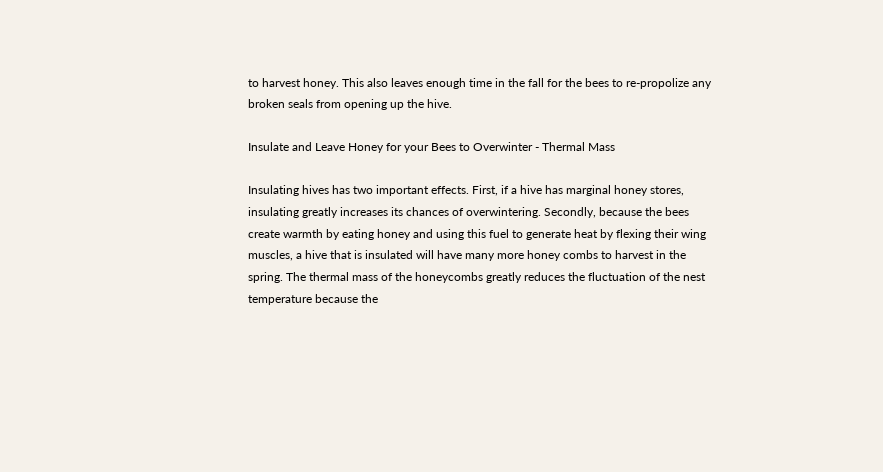to harvest honey. This also leaves enough time in the fall for the bees to re-propolize any broken seals from opening up the hive.

Insulate and Leave Honey for your Bees to Overwinter - Thermal Mass

Insulating hives has two important effects. First, if a hive has marginal honey stores, insulating greatly increases its chances of overwintering. Secondly, because the bees create warmth by eating honey and using this fuel to generate heat by flexing their wing muscles, a hive that is insulated will have many more honey combs to harvest in the spring. The thermal mass of the honeycombs greatly reduces the fluctuation of the nest temperature because the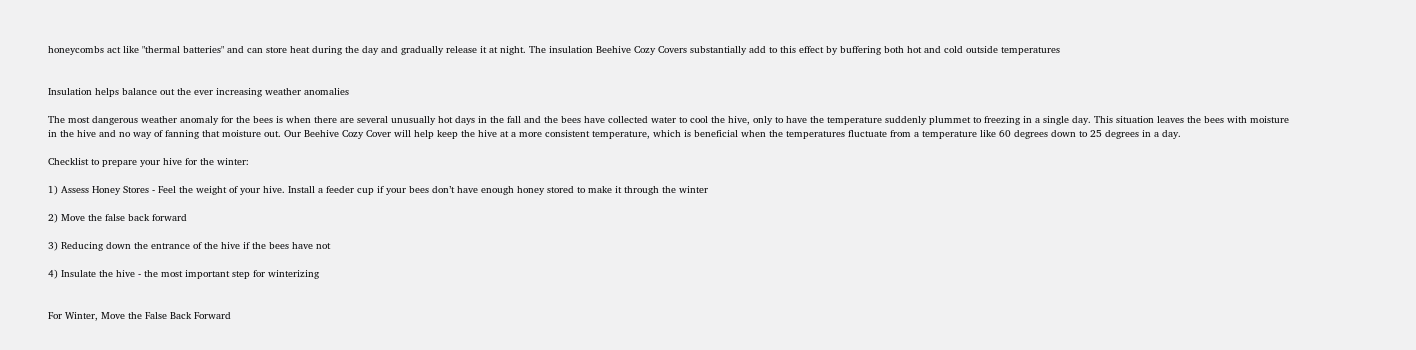honeycombs act like "thermal batteries" and can store heat during the day and gradually release it at night. The insulation Beehive Cozy Covers substantially add to this effect by buffering both hot and cold outside temperatures


Insulation helps balance out the ever increasing weather anomalies

The most dangerous weather anomaly for the bees is when there are several unusually hot days in the fall and the bees have collected water to cool the hive, only to have the temperature suddenly plummet to freezing in a single day. This situation leaves the bees with moisture in the hive and no way of fanning that moisture out. Our Beehive Cozy Cover will help keep the hive at a more consistent temperature, which is beneficial when the temperatures fluctuate from a temperature like 60 degrees down to 25 degrees in a day.

Checklist to prepare your hive for the winter:

1) Assess Honey Stores - Feel the weight of your hive. Install a feeder cup if your bees don’t have enough honey stored to make it through the winter

2) Move the false back forward

3) Reducing down the entrance of the hive if the bees have not

4) Insulate the hive - the most important step for winterizing


For Winter, Move the False Back Forward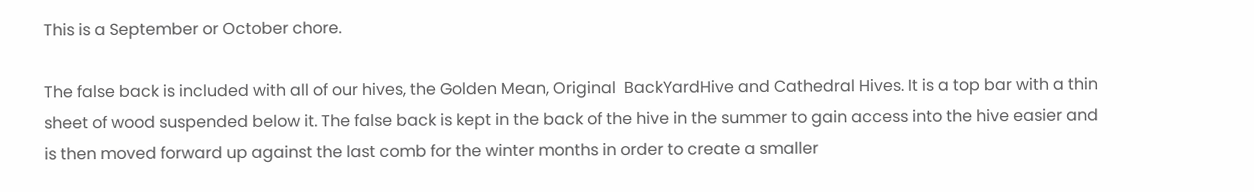This is a September or October chore.

The false back is included with all of our hives, the Golden Mean, Original  BackYardHive and Cathedral Hives. It is a top bar with a thin sheet of wood suspended below it. The false back is kept in the back of the hive in the summer to gain access into the hive easier and is then moved forward up against the last comb for the winter months in order to create a smaller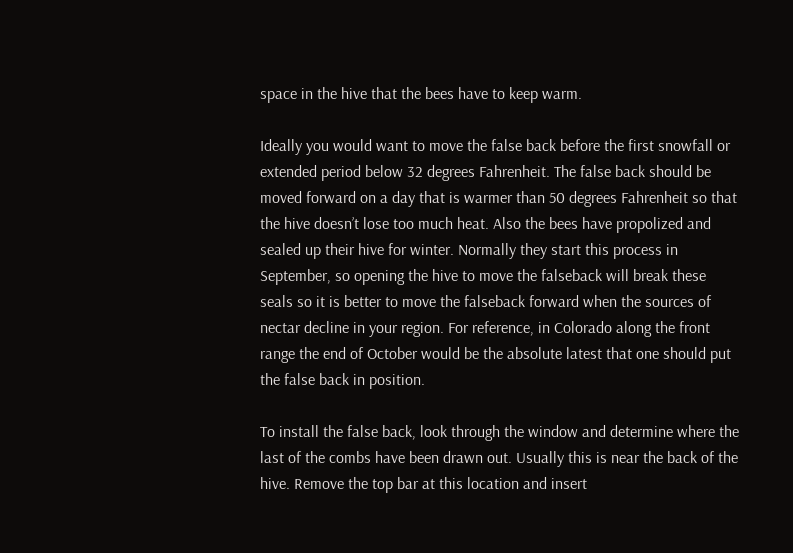space in the hive that the bees have to keep warm.

Ideally you would want to move the false back before the first snowfall or extended period below 32 degrees Fahrenheit. The false back should be moved forward on a day that is warmer than 50 degrees Fahrenheit so that the hive doesn’t lose too much heat. Also the bees have propolized and sealed up their hive for winter. Normally they start this process in September, so opening the hive to move the falseback will break these seals so it is better to move the falseback forward when the sources of nectar decline in your region. For reference, in Colorado along the front range the end of October would be the absolute latest that one should put the false back in position.

To install the false back, look through the window and determine where the last of the combs have been drawn out. Usually this is near the back of the hive. Remove the top bar at this location and insert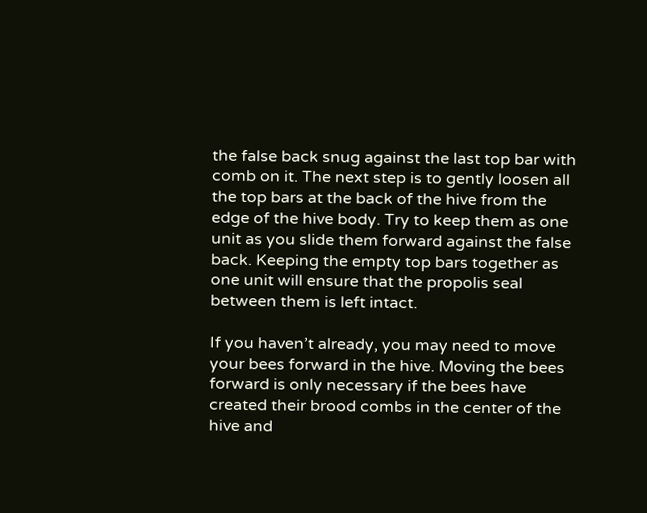the false back snug against the last top bar with comb on it. The next step is to gently loosen all the top bars at the back of the hive from the edge of the hive body. Try to keep them as one unit as you slide them forward against the false back. Keeping the empty top bars together as one unit will ensure that the propolis seal between them is left intact.

If you haven’t already, you may need to move your bees forward in the hive. Moving the bees forward is only necessary if the bees have created their brood combs in the center of the hive and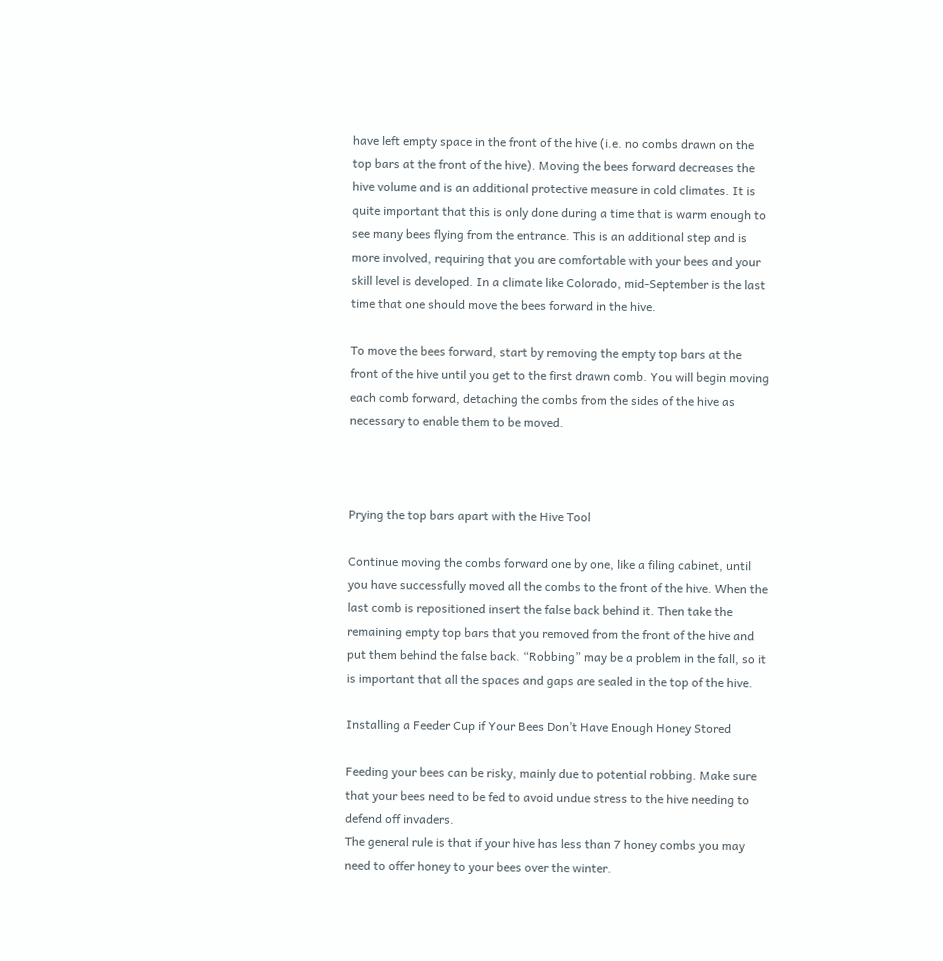have left empty space in the front of the hive (i.e. no combs drawn on the top bars at the front of the hive). Moving the bees forward decreases the hive volume and is an additional protective measure in cold climates. It is quite important that this is only done during a time that is warm enough to see many bees flying from the entrance. This is an additional step and is more involved, requiring that you are comfortable with your bees and your skill level is developed. In a climate like Colorado, mid-September is the last time that one should move the bees forward in the hive.

To move the bees forward, start by removing the empty top bars at the front of the hive until you get to the first drawn comb. You will begin moving each comb forward, detaching the combs from the sides of the hive as necessary to enable them to be moved.



Prying the top bars apart with the Hive Tool

Continue moving the combs forward one by one, like a filing cabinet, until you have successfully moved all the combs to the front of the hive. When the last comb is repositioned insert the false back behind it. Then take the remaining empty top bars that you removed from the front of the hive and put them behind the false back. “Robbing” may be a problem in the fall, so it is important that all the spaces and gaps are sealed in the top of the hive.

Installing a Feeder Cup if Your Bees Don’t Have Enough Honey Stored

Feeding your bees can be risky, mainly due to potential robbing. Make sure that your bees need to be fed to avoid undue stress to the hive needing to defend off invaders.
The general rule is that if your hive has less than 7 honey combs you may need to offer honey to your bees over the winter.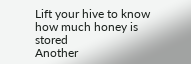Lift your hive to know how much honey is stored
Another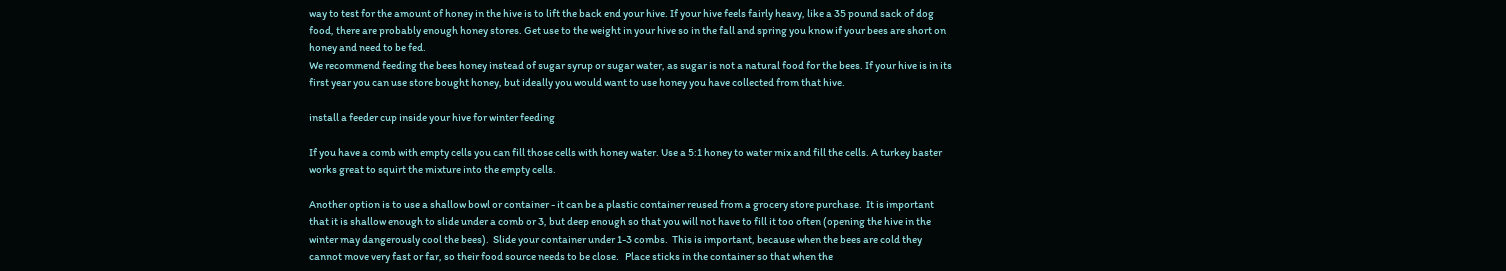way to test for the amount of honey in the hive is to lift the back end your hive. If your hive feels fairly heavy, like a 35 pound sack of dog food, there are probably enough honey stores. Get use to the weight in your hive so in the fall and spring you know if your bees are short on honey and need to be fed.
We recommend feeding the bees honey instead of sugar syrup or sugar water, as sugar is not a natural food for the bees. If your hive is in its first year you can use store bought honey, but ideally you would want to use honey you have collected from that hive.

install a feeder cup inside your hive for winter feeding

If you have a comb with empty cells you can fill those cells with honey water. Use a 5:1 honey to water mix and fill the cells. A turkey baster works great to squirt the mixture into the empty cells.

Another option is to use a shallow bowl or container - it can be a plastic container reused from a grocery store purchase.  It is important that it is shallow enough to slide under a comb or 3, but deep enough so that you will not have to fill it too often (opening the hive in the winter may dangerously cool the bees).  Slide your container under 1-3 combs.  This is important, because when the bees are cold they cannot move very fast or far, so their food source needs to be close.   Place sticks in the container so that when the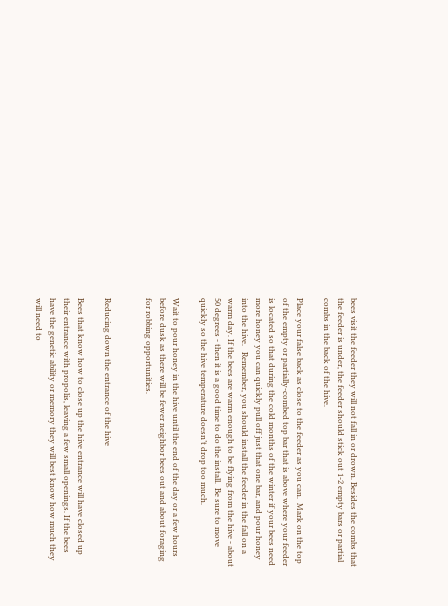bees visit the feeder they will not fall in or drown. Besides the combs that the feeder is under, the feeder should stick out 1-2 empty bars or partial combs in the back of the hive.

Place your false back as close to the feeder as you can.  Mark on the top of the empty or partially-combed top bar that is above where your feeder is located so that during the cold months of the winter if your bees need more honey you can quickly pull off just that one bar, and pour honey into the hive.   Remember, you should install the feeder in the fall on a warm day. If the bees are warm enough to be flying from the hive - about 50 degrees - then it is a good time to do the install.  Be sure to move quickly so the hive temperature doesn’t drop too much.

Wait to pour honey in the hive until the end of the day or a few hours before dusk as there will be fewer neighbor bees out and about foraging for robbing opportunities.


Reducing down the entrance of the hive

Bees that know how to close up the hive entrance will have closed up their entrance with propolis, leaving a few small openings. If the bees have the genetic ability or memory they will best know how much they will need to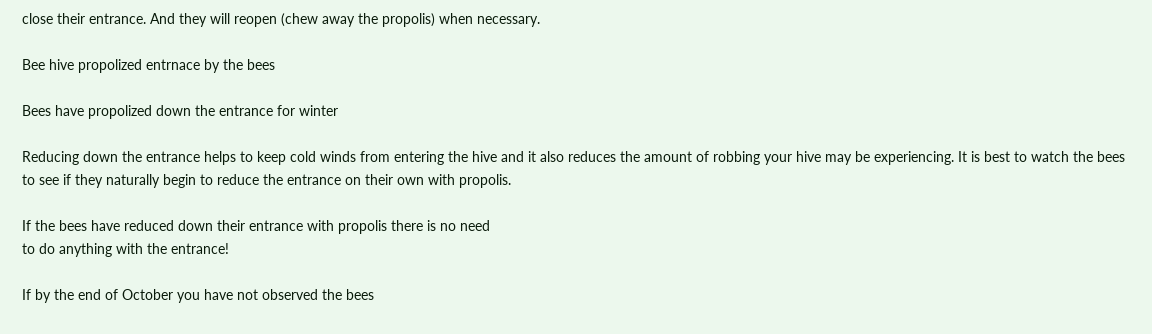close their entrance. And they will reopen (chew away the propolis) when necessary.

Bee hive propolized entrnace by the bees

Bees have propolized down the entrance for winter

Reducing down the entrance helps to keep cold winds from entering the hive and it also reduces the amount of robbing your hive may be experiencing. It is best to watch the bees to see if they naturally begin to reduce the entrance on their own with propolis.

If the bees have reduced down their entrance with propolis there is no need
to do anything with the entrance!

If by the end of October you have not observed the bees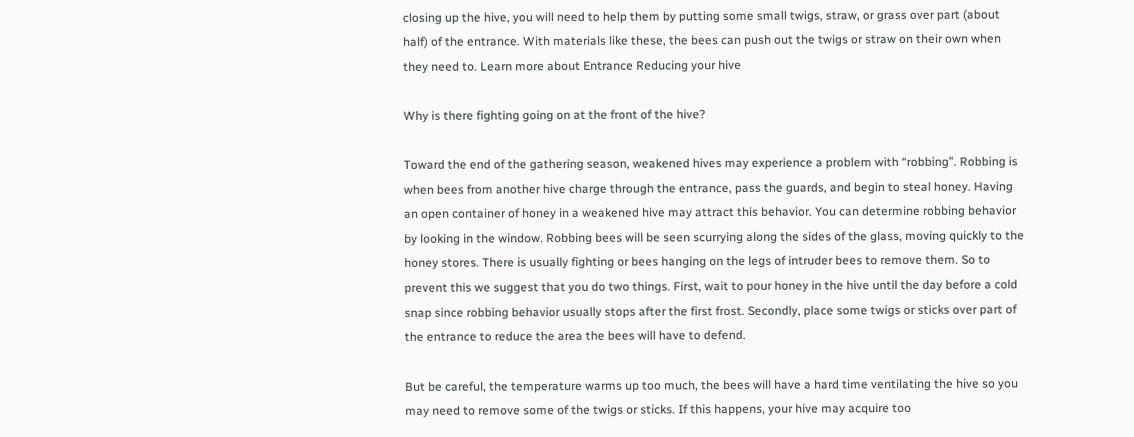closing up the hive, you will need to help them by putting some small twigs, straw, or grass over part (about half) of the entrance. With materials like these, the bees can push out the twigs or straw on their own when they need to. Learn more about Entrance Reducing your hive

Why is there fighting going on at the front of the hive?

Toward the end of the gathering season, weakened hives may experience a problem with “robbing”. Robbing is when bees from another hive charge through the entrance, pass the guards, and begin to steal honey. Having an open container of honey in a weakened hive may attract this behavior. You can determine robbing behavior by looking in the window. Robbing bees will be seen scurrying along the sides of the glass, moving quickly to the honey stores. There is usually fighting or bees hanging on the legs of intruder bees to remove them. So to prevent this we suggest that you do two things. First, wait to pour honey in the hive until the day before a cold snap since robbing behavior usually stops after the first frost. Secondly, place some twigs or sticks over part of the entrance to reduce the area the bees will have to defend.

But be careful, the temperature warms up too much, the bees will have a hard time ventilating the hive so you may need to remove some of the twigs or sticks. If this happens, your hive may acquire too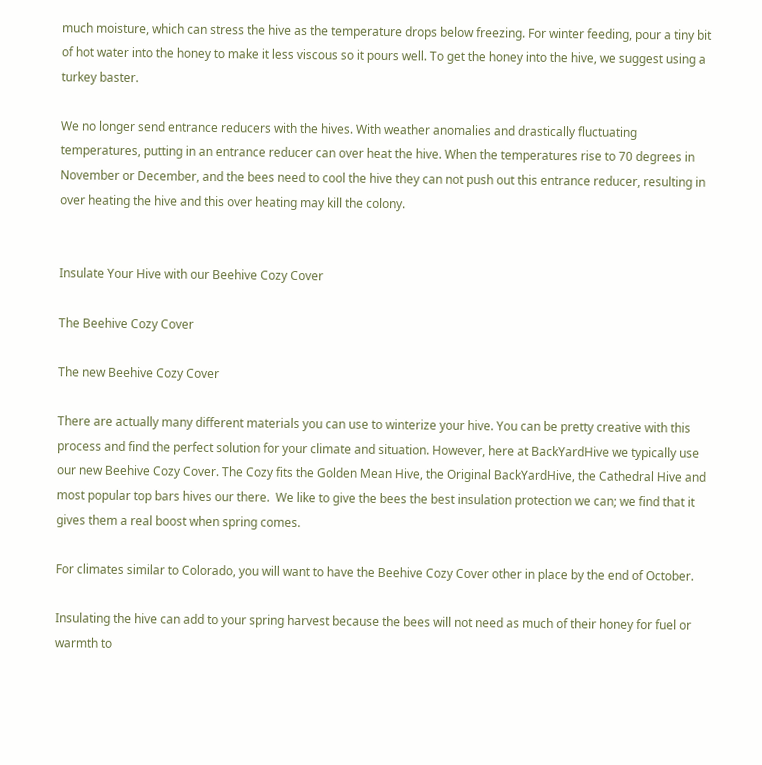much moisture, which can stress the hive as the temperature drops below freezing. For winter feeding, pour a tiny bit of hot water into the honey to make it less viscous so it pours well. To get the honey into the hive, we suggest using a turkey baster.

We no longer send entrance reducers with the hives. With weather anomalies and drastically fluctuating temperatures, putting in an entrance reducer can over heat the hive. When the temperatures rise to 70 degrees in November or December, and the bees need to cool the hive they can not push out this entrance reducer, resulting in over heating the hive and this over heating may kill the colony.


Insulate Your Hive with our Beehive Cozy Cover

The Beehive Cozy Cover

The new Beehive Cozy Cover

There are actually many different materials you can use to winterize your hive. You can be pretty creative with this process and find the perfect solution for your climate and situation. However, here at BackYardHive we typically use our new Beehive Cozy Cover. The Cozy fits the Golden Mean Hive, the Original BackYardHive, the Cathedral Hive and most popular top bars hives our there.  We like to give the bees the best insulation protection we can; we find that it gives them a real boost when spring comes.

For climates similar to Colorado, you will want to have the Beehive Cozy Cover other in place by the end of October.

Insulating the hive can add to your spring harvest because the bees will not need as much of their honey for fuel or warmth to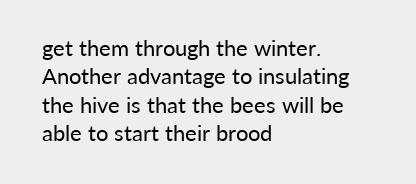get them through the winter. Another advantage to insulating the hive is that the bees will be able to start their brood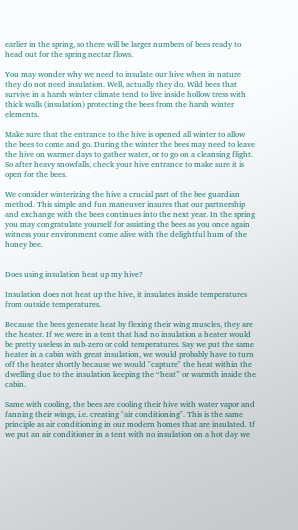earlier in the spring, so there will be larger numbers of bees ready to head out for the spring nectar flows.

You may wonder why we need to insulate our hive when in nature they do not need insulation. Well, actually they do. Wild bees that survive in a harsh winter climate tend to live inside hollow tress with thick walls (insulation) protecting the bees from the harsh winter elements.

Make sure that the entrance to the hive is opened all winter to allow the bees to come and go. During the winter the bees may need to leave the hive on warmer days to gather water, or to go on a cleansing flight. So after heavy snowfalls, check your hive entrance to make sure it is open for the bees.

We consider winterizing the hive a crucial part of the bee guardian method. This simple and fun maneuver insures that our partnership and exchange with the bees continues into the next year. In the spring you may congratulate yourself for assisting the bees as you once again witness your environment come alive with the delightful hum of the honey bee.


Does using insulation heat up my hive?

Insulation does not heat up the hive, it insulates inside temperatures from outside temperatures.

Because the bees generate heat by flexing their wing muscles, they are the heater. If we were in a tent that had no insulation a heater would be pretty useless in sub-zero or cold temperatures. Say we put the same heater in a cabin with great insulation, we would probably have to turn off the heater shortly because we would "capture" the heat within the dwelling due to the insulation keeping the “heat” or warmth inside the cabin.

Same with cooling, the bees are cooling their hive with water vapor and fanning their wings, i.e. creating "air conditioning". This is the same principle as air conditioning in our modern homes that are insulated. If we put an air conditioner in a tent with no insulation on a hot day we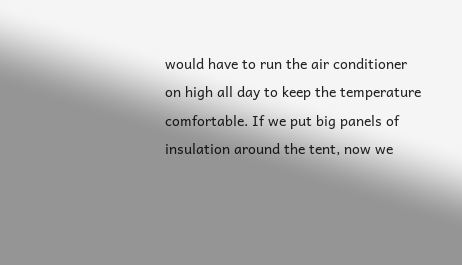would have to run the air conditioner on high all day to keep the temperature comfortable. If we put big panels of insulation around the tent, now we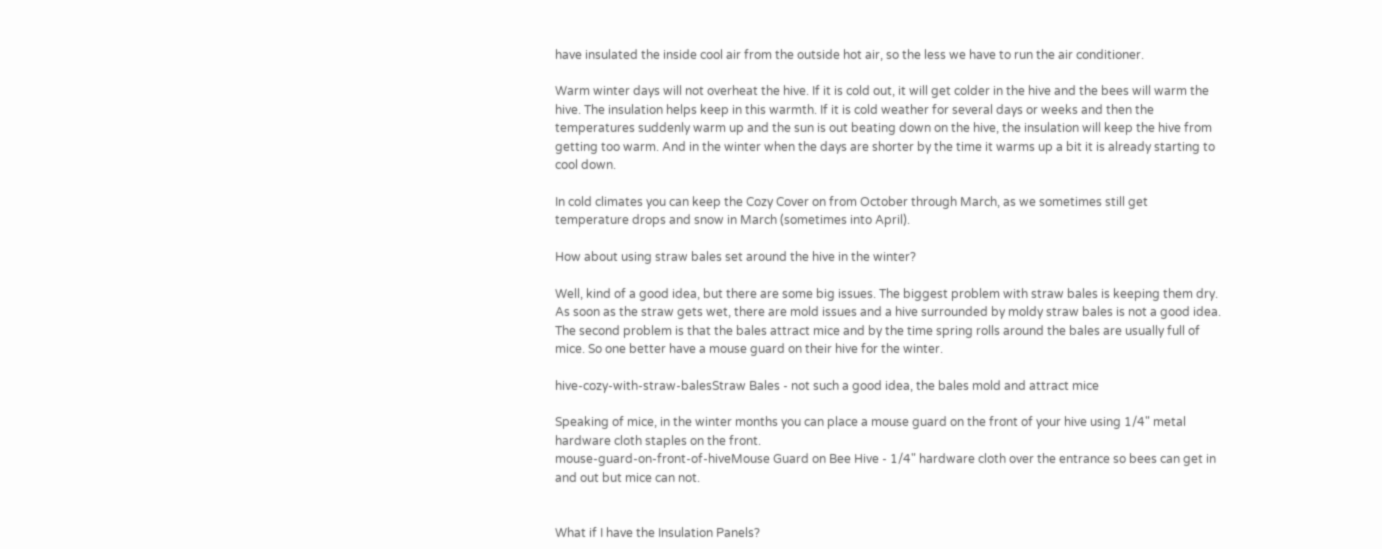have insulated the inside cool air from the outside hot air, so the less we have to run the air conditioner.

Warm winter days will not overheat the hive. If it is cold out, it will get colder in the hive and the bees will warm the hive. The insulation helps keep in this warmth. If it is cold weather for several days or weeks and then the temperatures suddenly warm up and the sun is out beating down on the hive, the insulation will keep the hive from getting too warm. And in the winter when the days are shorter by the time it warms up a bit it is already starting to cool down.

In cold climates you can keep the Cozy Cover on from October through March, as we sometimes still get temperature drops and snow in March (sometimes into April).

How about using straw bales set around the hive in the winter?

Well, kind of a good idea, but there are some big issues. The biggest problem with straw bales is keeping them dry. As soon as the straw gets wet, there are mold issues and a hive surrounded by moldy straw bales is not a good idea. The second problem is that the bales attract mice and by the time spring rolls around the bales are usually full of mice. So one better have a mouse guard on their hive for the winter.

hive-cozy-with-straw-balesStraw Bales - not such a good idea, the bales mold and attract mice

Speaking of mice, in the winter months you can place a mouse guard on the front of your hive using 1/4" metal hardware cloth staples on the front.
mouse-guard-on-front-of-hiveMouse Guard on Bee Hive - 1/4" hardware cloth over the entrance so bees can get in and out but mice can not.


What if I have the Insulation Panels?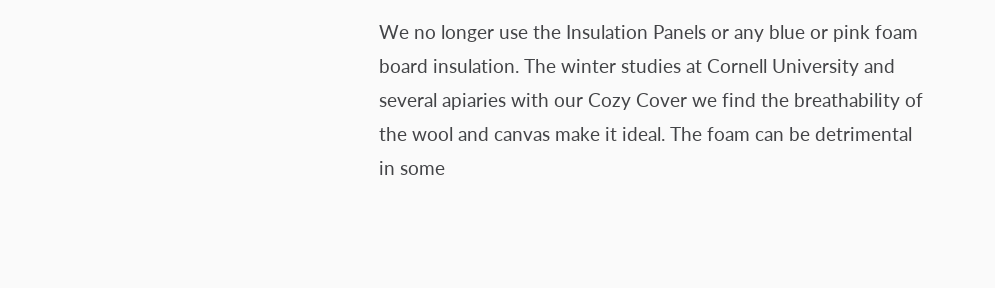We no longer use the Insulation Panels or any blue or pink foam board insulation. The winter studies at Cornell University and several apiaries with our Cozy Cover we find the breathability of the wool and canvas make it ideal. The foam can be detrimental in some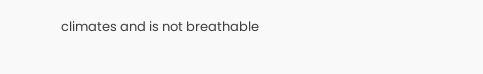climates and is not breathable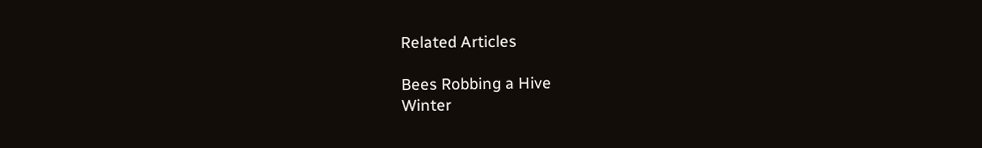Related Articles

Bees Robbing a Hive
Winter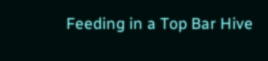Feeding in a Top Bar Hive